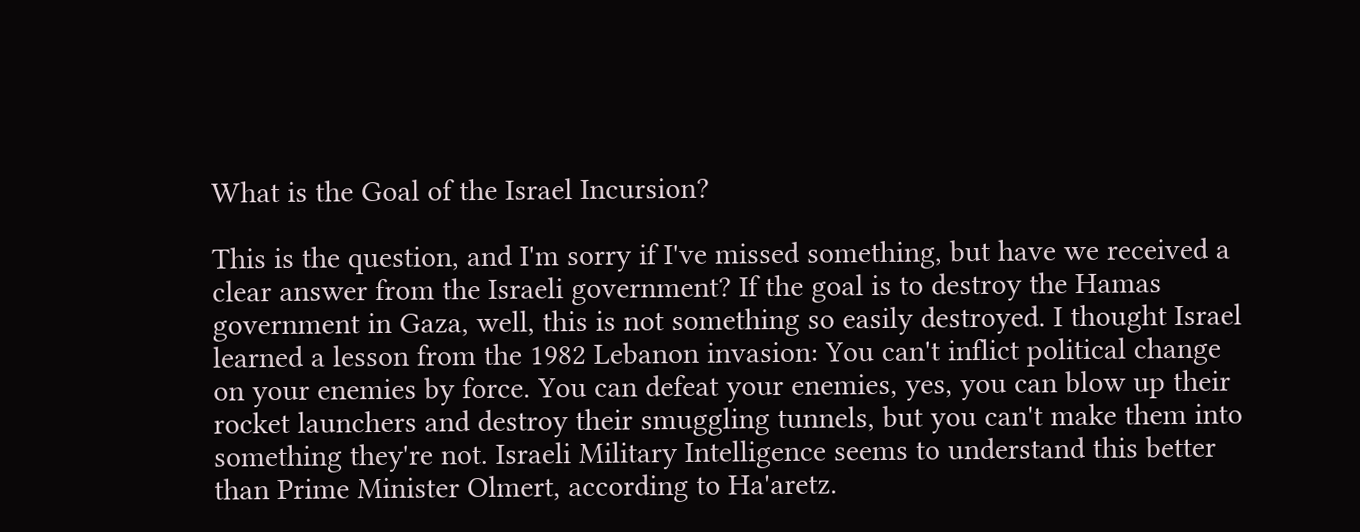What is the Goal of the Israel Incursion?

This is the question, and I'm sorry if I've missed something, but have we received a clear answer from the Israeli government? If the goal is to destroy the Hamas government in Gaza, well, this is not something so easily destroyed. I thought Israel learned a lesson from the 1982 Lebanon invasion: You can't inflict political change on your enemies by force. You can defeat your enemies, yes, you can blow up their rocket launchers and destroy their smuggling tunnels, but you can't make them into something they're not. Israeli Military Intelligence seems to understand this better than Prime Minister Olmert, according to Ha'aretz.